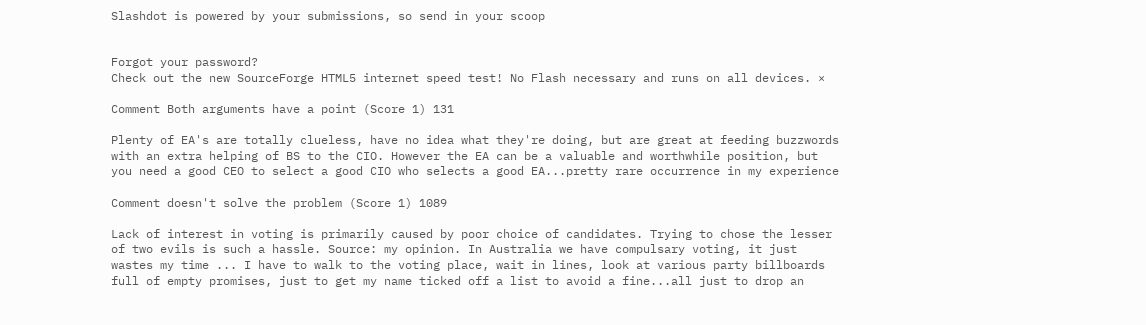Slashdot is powered by your submissions, so send in your scoop


Forgot your password?
Check out the new SourceForge HTML5 internet speed test! No Flash necessary and runs on all devices. ×

Comment Both arguments have a point (Score 1) 131

Plenty of EA's are totally clueless, have no idea what they're doing, but are great at feeding buzzwords with an extra helping of BS to the CIO. However the EA can be a valuable and worthwhile position, but you need a good CEO to select a good CIO who selects a good EA...pretty rare occurrence in my experience

Comment doesn't solve the problem (Score 1) 1089

Lack of interest in voting is primarily caused by poor choice of candidates. Trying to chose the lesser of two evils is such a hassle. Source: my opinion. In Australia we have compulsary voting, it just wastes my time ... I have to walk to the voting place, wait in lines, look at various party billboards full of empty promises, just to get my name ticked off a list to avoid a fine...all just to drop an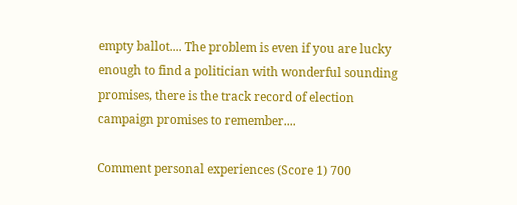empty ballot.... The problem is even if you are lucky enough to find a politician with wonderful sounding promises, there is the track record of election campaign promises to remember....

Comment personal experiences (Score 1) 700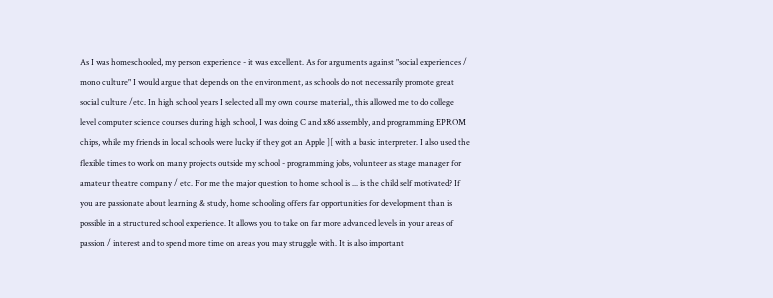As I was homeschooled, my person experience - it was excellent. As for arguments against "social experiences / mono culture" I would argue that depends on the environment, as schools do not necessarily promote great social culture /etc. In high school years I selected all my own course material,, this allowed me to do college level computer science courses during high school, I was doing C and x86 assembly, and programming EPROM chips, while my friends in local schools were lucky if they got an Apple ][ with a basic interpreter. I also used the flexible times to work on many projects outside my school - programming jobs, volunteer as stage manager for amateur theatre company / etc. For me the major question to home school is ... is the child self motivated? If you are passionate about learning & study, home schooling offers far opportunities for development than is possible in a structured school experience. It allows you to take on far more advanced levels in your areas of passion / interest and to spend more time on areas you may struggle with. It is also important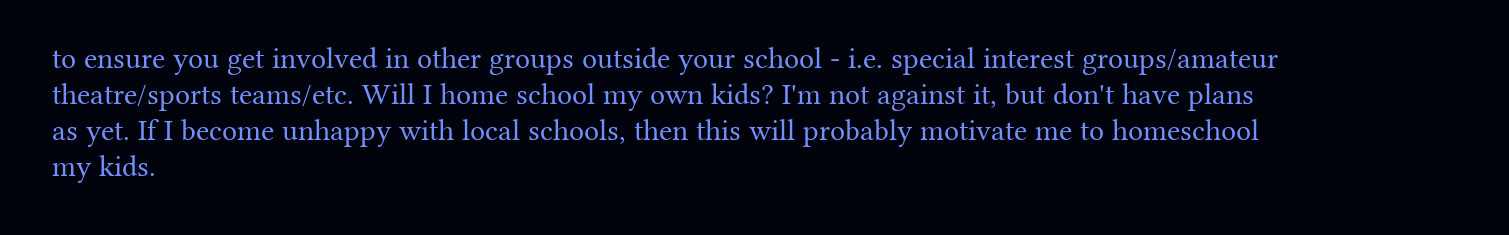to ensure you get involved in other groups outside your school - i.e. special interest groups/amateur theatre/sports teams/etc. Will I home school my own kids? I'm not against it, but don't have plans as yet. If I become unhappy with local schools, then this will probably motivate me to homeschool my kids.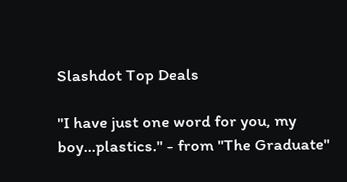Slashdot Top Deals

"I have just one word for you, my boy...plastics." - from "The Graduate"